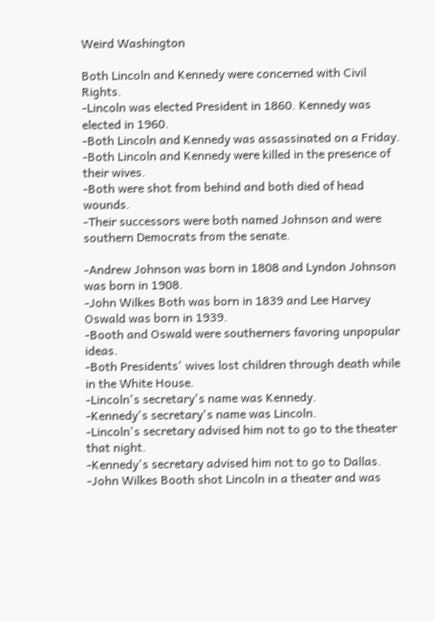Weird Washington

Both Lincoln and Kennedy were concerned with Civil Rights.
-Lincoln was elected President in 1860. Kennedy was elected in 1960.
-Both Lincoln and Kennedy was assassinated on a Friday.
-Both Lincoln and Kennedy were killed in the presence of their wives.
-Both were shot from behind and both died of head wounds.
-Their successors were both named Johnson and were southern Democrats from the senate.

-Andrew Johnson was born in 1808 and Lyndon Johnson was born in 1908.
-John Wilkes Both was born in 1839 and Lee Harvey Oswald was born in 1939.
-Booth and Oswald were southerners favoring unpopular ideas.
-Both Presidents' wives lost children through death while in the White House.
-Lincoln's secretary's name was Kennedy.
-Kennedy's secretary's name was Lincoln.
-Lincoln's secretary advised him not to go to the theater that night.
-Kennedy's secretary advised him not to go to Dallas.
-John Wilkes Booth shot Lincoln in a theater and was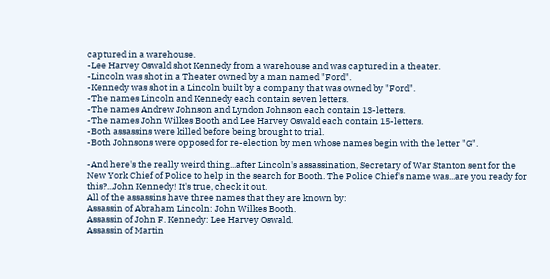captured in a warehouse.
-Lee Harvey Oswald shot Kennedy from a warehouse and was captured in a theater.
-Lincoln was shot in a Theater owned by a man named "Ford".
-Kennedy was shot in a Lincoln built by a company that was owned by "Ford".
-The names Lincoln and Kennedy each contain seven letters.
-The names Andrew Johnson and Lyndon Johnson each contain 13-letters.
-The names John Wilkes Booth and Lee Harvey Oswald each contain 15-letters.
-Both assassins were killed before being brought to trial.
-Both Johnsons were opposed for re-election by men whose names begin with the letter "G".

-And here's the really weird thing...after Lincoln's assassination, Secretary of War Stanton sent for the New York Chief of Police to help in the search for Booth. The Police Chief's name was...are you ready for this?...John Kennedy! It's true, check it out.
All of the assassins have three names that they are known by:
Assassin of Abraham Lincoln: John Wilkes Booth.
Assassin of John F. Kennedy: Lee Harvey Oswald.
Assassin of Martin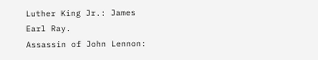Luther King Jr.: James Earl Ray.
Assassin of John Lennon: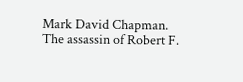Mark David Chapman.
The assassin of Robert F.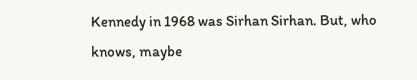Kennedy in 1968 was Sirhan Sirhan. But, who knows, maybe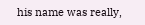his name was really,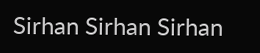Sirhan Sirhan Sirhan